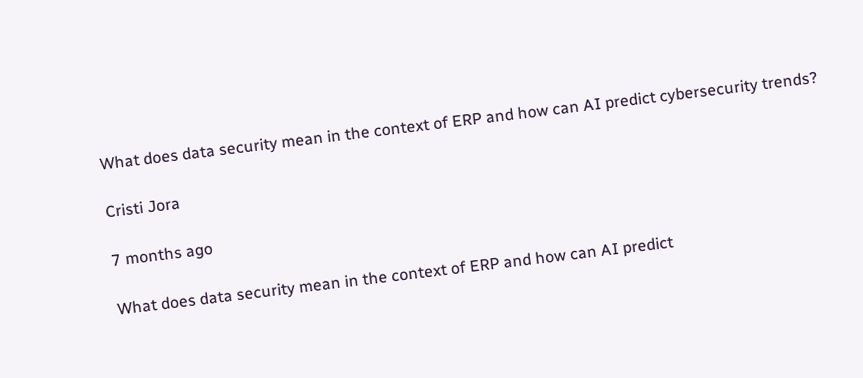What does data security mean in the context of ERP and how can AI predict cybersecurity trends?

Cristi Jora

7 months ago

What does data security mean in the context of ERP and how can AI predict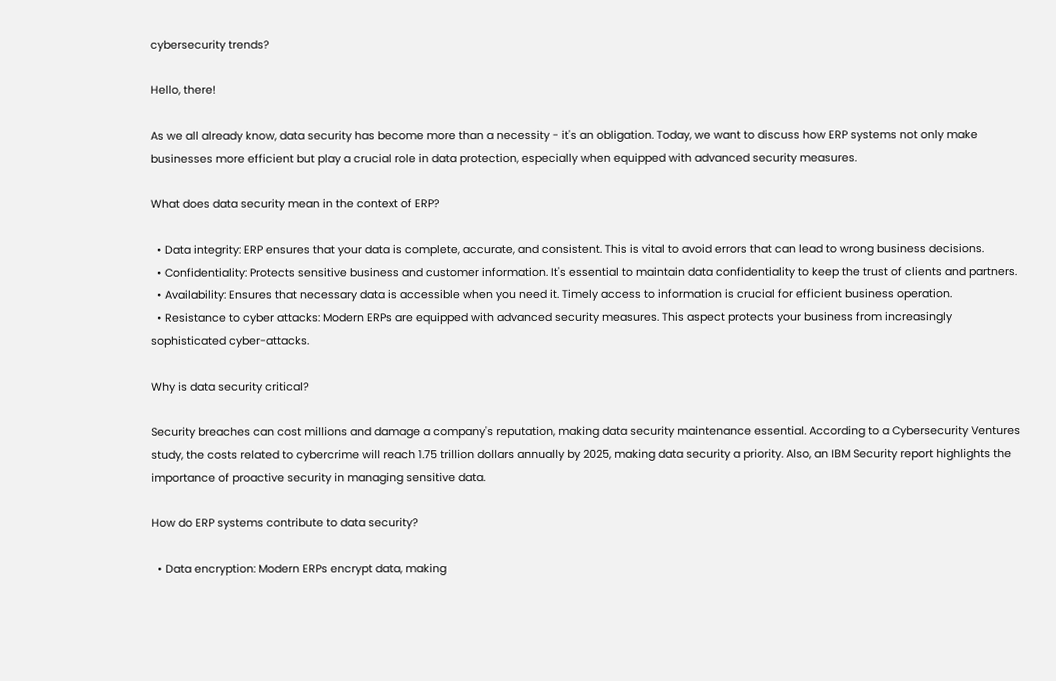cybersecurity trends?

Hello, there!

As we all already know, data security has become more than a necessity - it's an obligation. Today, we want to discuss how ERP systems not only make businesses more efficient but play a crucial role in data protection, especially when equipped with advanced security measures.

What does data security mean in the context of ERP?

  • Data integrity: ERP ensures that your data is complete, accurate, and consistent. This is vital to avoid errors that can lead to wrong business decisions.
  • Confidentiality: Protects sensitive business and customer information. It's essential to maintain data confidentiality to keep the trust of clients and partners.
  • Availability: Ensures that necessary data is accessible when you need it. Timely access to information is crucial for efficient business operation.
  • Resistance to cyber attacks: Modern ERPs are equipped with advanced security measures. This aspect protects your business from increasingly sophisticated cyber-attacks.

Why is data security critical?

Security breaches can cost millions and damage a company's reputation, making data security maintenance essential. According to a Cybersecurity Ventures study, the costs related to cybercrime will reach 1.75 trillion dollars annually by 2025, making data security a priority. Also, an IBM Security report highlights the importance of proactive security in managing sensitive data.

How do ERP systems contribute to data security?

  • Data encryption: Modern ERPs encrypt data, making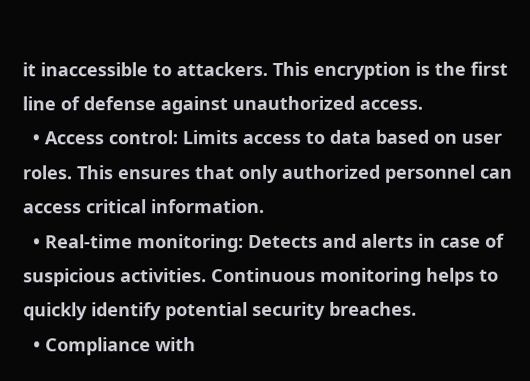it inaccessible to attackers. This encryption is the first line of defense against unauthorized access.
  • Access control: Limits access to data based on user roles. This ensures that only authorized personnel can access critical information.
  • Real-time monitoring: Detects and alerts in case of suspicious activities. Continuous monitoring helps to quickly identify potential security breaches.
  • Compliance with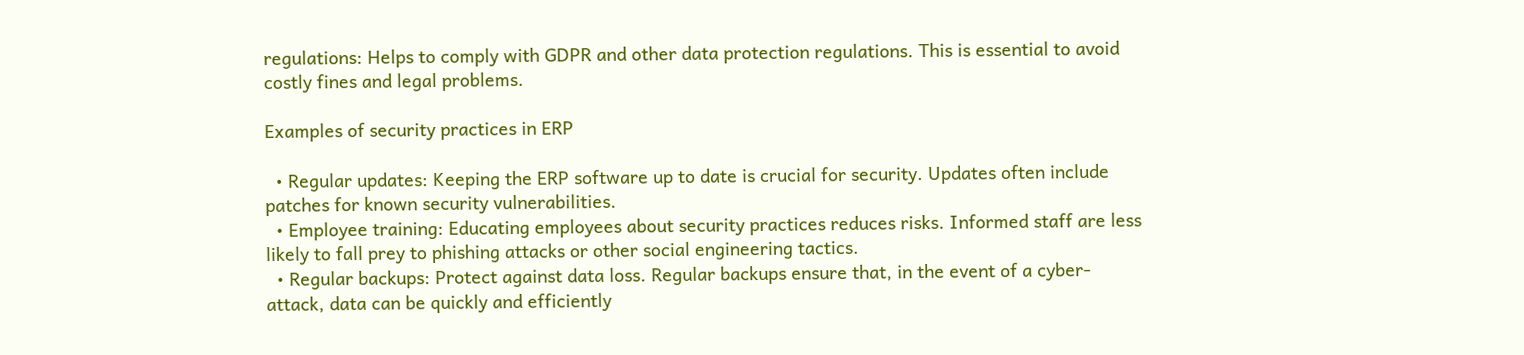regulations: Helps to comply with GDPR and other data protection regulations. This is essential to avoid costly fines and legal problems.

Examples of security practices in ERP

  • Regular updates: Keeping the ERP software up to date is crucial for security. Updates often include patches for known security vulnerabilities.
  • Employee training: Educating employees about security practices reduces risks. Informed staff are less likely to fall prey to phishing attacks or other social engineering tactics.
  • Regular backups: Protect against data loss. Regular backups ensure that, in the event of a cyber-attack, data can be quickly and efficiently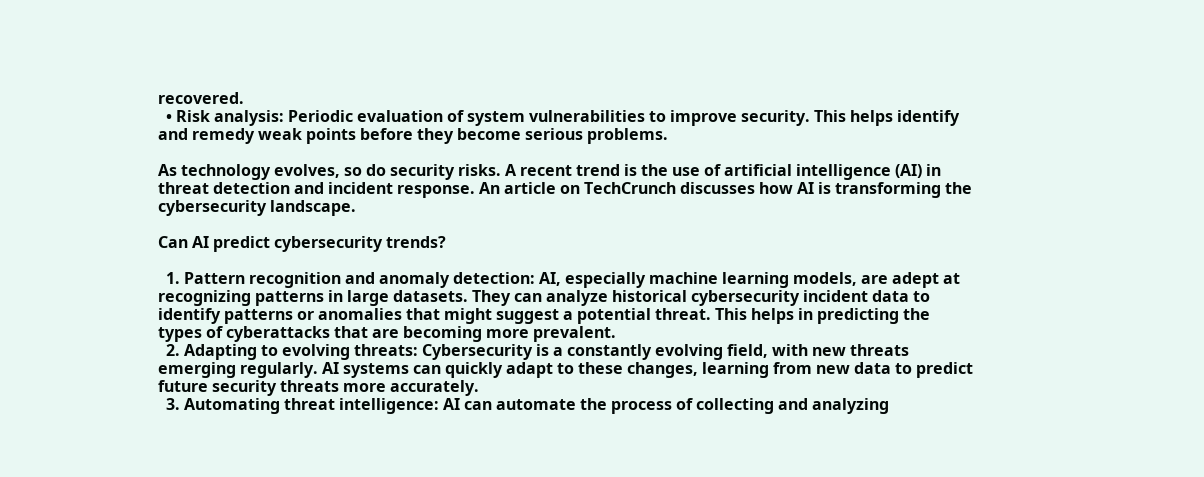recovered.
  • Risk analysis: Periodic evaluation of system vulnerabilities to improve security. This helps identify and remedy weak points before they become serious problems.

As technology evolves, so do security risks. A recent trend is the use of artificial intelligence (AI) in threat detection and incident response. An article on TechCrunch discusses how AI is transforming the cybersecurity landscape.

Can AI predict cybersecurity trends?

  1. Pattern recognition and anomaly detection: AI, especially machine learning models, are adept at recognizing patterns in large datasets. They can analyze historical cybersecurity incident data to identify patterns or anomalies that might suggest a potential threat. This helps in predicting the types of cyberattacks that are becoming more prevalent.
  2. Adapting to evolving threats: Cybersecurity is a constantly evolving field, with new threats emerging regularly. AI systems can quickly adapt to these changes, learning from new data to predict future security threats more accurately.
  3. Automating threat intelligence: AI can automate the process of collecting and analyzing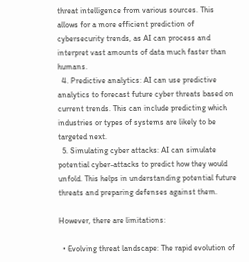threat intelligence from various sources. This allows for a more efficient prediction of cybersecurity trends, as AI can process and interpret vast amounts of data much faster than humans.
  4. Predictive analytics: AI can use predictive analytics to forecast future cyber threats based on current trends. This can include predicting which industries or types of systems are likely to be targeted next.
  5. Simulating cyber attacks: AI can simulate potential cyber-attacks to predict how they would unfold. This helps in understanding potential future threats and preparing defenses against them.

However, there are limitations:

  • Evolving threat landscape: The rapid evolution of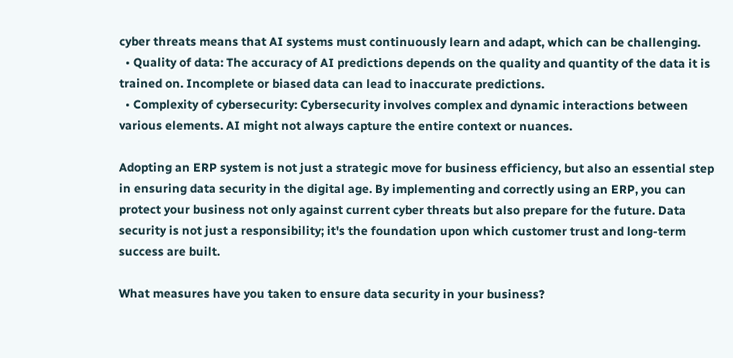cyber threats means that AI systems must continuously learn and adapt, which can be challenging.
  • Quality of data: The accuracy of AI predictions depends on the quality and quantity of the data it is trained on. Incomplete or biased data can lead to inaccurate predictions.
  • Complexity of cybersecurity: Cybersecurity involves complex and dynamic interactions between various elements. AI might not always capture the entire context or nuances.

Adopting an ERP system is not just a strategic move for business efficiency, but also an essential step in ensuring data security in the digital age. By implementing and correctly using an ERP, you can protect your business not only against current cyber threats but also prepare for the future. Data security is not just a responsibility; it's the foundation upon which customer trust and long-term success are built.

What measures have you taken to ensure data security in your business?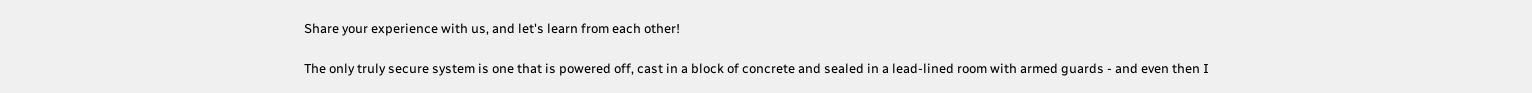Share your experience with us, and let's learn from each other!

The only truly secure system is one that is powered off, cast in a block of concrete and sealed in a lead-lined room with armed guards - and even then I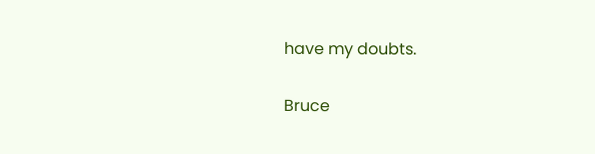have my doubts.

Bruce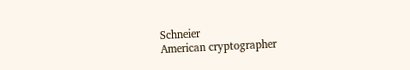Schneier
American cryptographer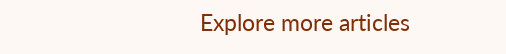Explore more articles